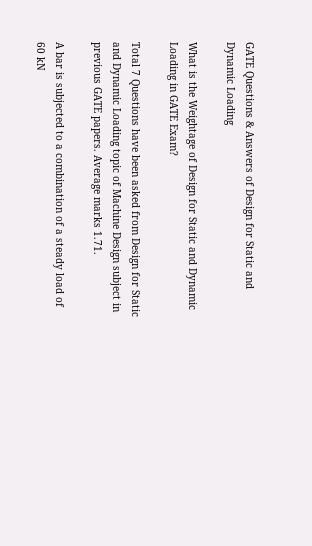GATE Questions & Answers of Design for Static and Dynamic Loading

What is the Weightage of Design for Static and Dynamic Loading in GATE Exam?

Total 7 Questions have been asked from Design for Static and Dynamic Loading topic of Machine Design subject in previous GATE papers. Average marks 1.71.

A bar is subjected to a combination of a steady load of 60 kN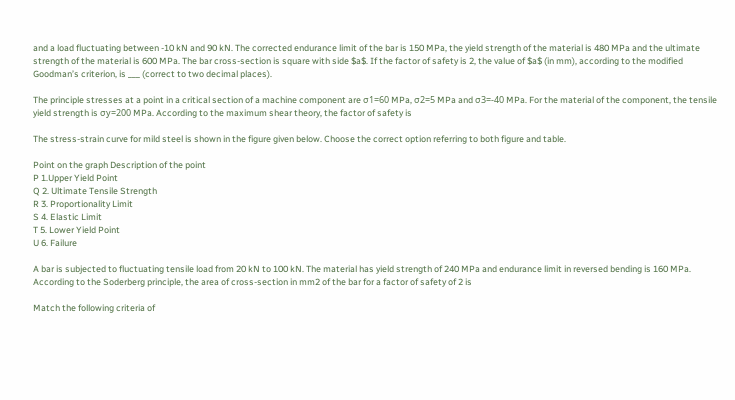and a load fluctuating between -10 kN and 90 kN. The corrected endurance limit of the bar is 150 MPa, the yield strength of the material is 480 MPa and the ultimate strength of the material is 600 MPa. The bar cross-section is square with side $a$. If the factor of safety is 2, the value of $a$ (in mm), according to the modified Goodman’s criterion, is ___ (correct to two decimal places).

The principle stresses at a point in a critical section of a machine component are σ1=60 MPa, σ2=5 MPa and σ3=-40 MPa. For the material of the component, the tensile yield strength is σy=200 MPa. According to the maximum shear theory, the factor of safety is

The stress-strain curve for mild steel is shown in the figure given below. Choose the correct option referring to both figure and table.

Point on the graph Description of the point
P 1.Upper Yield Point
Q 2. Ultimate Tensile Strength
R 3. Proportionality Limit
S 4. Elastic Limit
T 5. Lower Yield Point
U 6. Failure

A bar is subjected to fluctuating tensile load from 20 kN to 100 kN. The material has yield strength of 240 MPa and endurance limit in reversed bending is 160 MPa. According to the Soderberg principle, the area of cross-section in mm2 of the bar for a factor of safety of 2 is

Match the following criteria of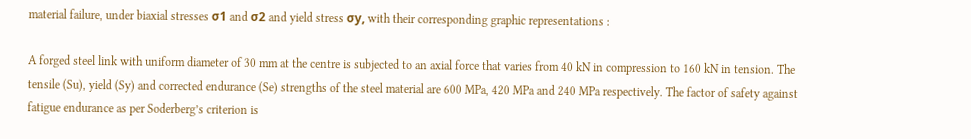material failure, under biaxial stresses σ1 and σ2 and yield stress σy, with their corresponding graphic representations :

A forged steel link with uniform diameter of 30 mm at the centre is subjected to an axial force that varies from 40 kN in compression to 160 kN in tension. The tensile (Su), yield (Sy) and corrected endurance (Se) strengths of the steel material are 600 MPa, 420 MPa and 240 MPa respectively. The factor of safety against fatigue endurance as per Soderberg’s criterion is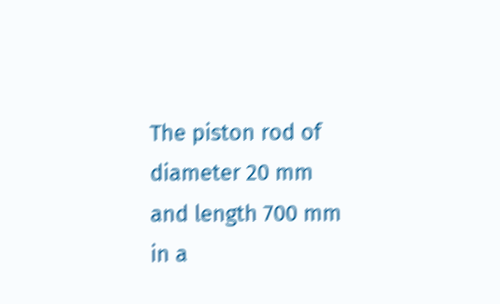The piston rod of diameter 20 mm and length 700 mm in a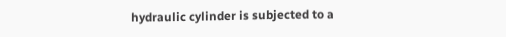hydraulic cylinder is subjected to a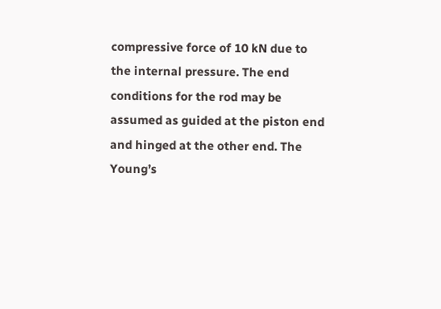compressive force of 10 kN due to the internal pressure. The end conditions for the rod may be assumed as guided at the piston end and hinged at the other end. The Young’s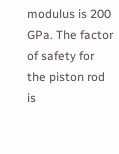modulus is 200 GPa. The factor of safety for the piston rod is